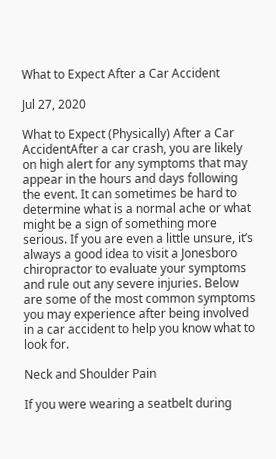What to Expect After a Car Accident

Jul 27, 2020

What to Expect (Physically) After a Car AccidentAfter a car crash, you are likely on high alert for any symptoms that may appear in the hours and days following the event. It can sometimes be hard to determine what is a normal ache or what might be a sign of something more serious. If you are even a little unsure, it’s always a good idea to visit a Jonesboro chiropractor to evaluate your symptoms and rule out any severe injuries. Below are some of the most common symptoms you may experience after being involved in a car accident to help you know what to look for.

Neck and Shoulder Pain

If you were wearing a seatbelt during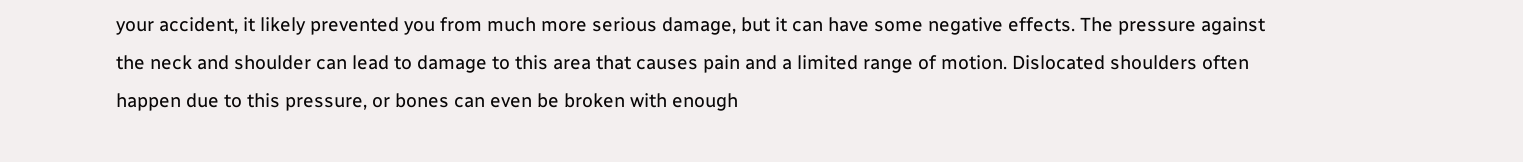your accident, it likely prevented you from much more serious damage, but it can have some negative effects. The pressure against the neck and shoulder can lead to damage to this area that causes pain and a limited range of motion. Dislocated shoulders often happen due to this pressure, or bones can even be broken with enough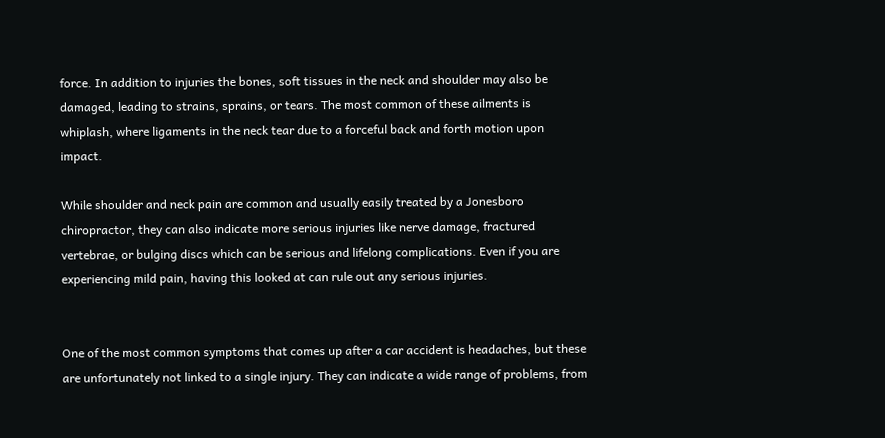force. In addition to injuries the bones, soft tissues in the neck and shoulder may also be damaged, leading to strains, sprains, or tears. The most common of these ailments is whiplash, where ligaments in the neck tear due to a forceful back and forth motion upon impact.

While shoulder and neck pain are common and usually easily treated by a Jonesboro chiropractor, they can also indicate more serious injuries like nerve damage, fractured vertebrae, or bulging discs which can be serious and lifelong complications. Even if you are experiencing mild pain, having this looked at can rule out any serious injuries.


One of the most common symptoms that comes up after a car accident is headaches, but these are unfortunately not linked to a single injury. They can indicate a wide range of problems, from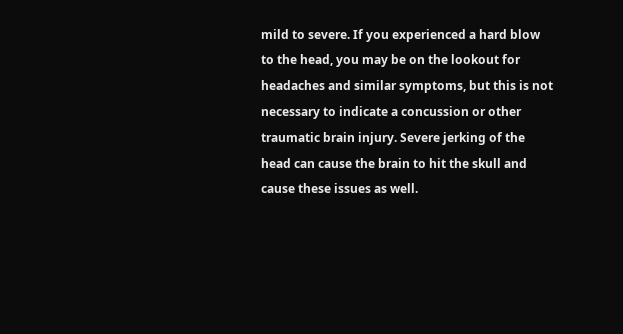mild to severe. If you experienced a hard blow to the head, you may be on the lookout for headaches and similar symptoms, but this is not necessary to indicate a concussion or other traumatic brain injury. Severe jerking of the head can cause the brain to hit the skull and cause these issues as well.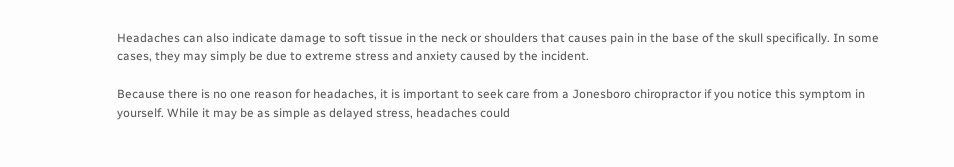Headaches can also indicate damage to soft tissue in the neck or shoulders that causes pain in the base of the skull specifically. In some cases, they may simply be due to extreme stress and anxiety caused by the incident.

Because there is no one reason for headaches, it is important to seek care from a Jonesboro chiropractor if you notice this symptom in yourself. While it may be as simple as delayed stress, headaches could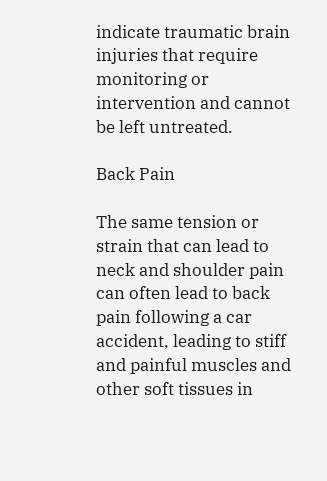indicate traumatic brain injuries that require monitoring or intervention and cannot be left untreated.

Back Pain

The same tension or strain that can lead to neck and shoulder pain can often lead to back pain following a car accident, leading to stiff and painful muscles and other soft tissues in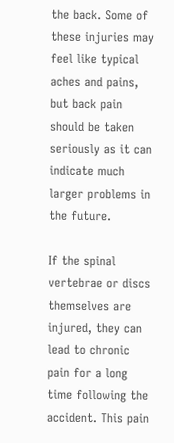the back. Some of these injuries may feel like typical aches and pains, but back pain should be taken seriously as it can indicate much larger problems in the future.

If the spinal vertebrae or discs themselves are injured, they can lead to chronic pain for a long time following the accident. This pain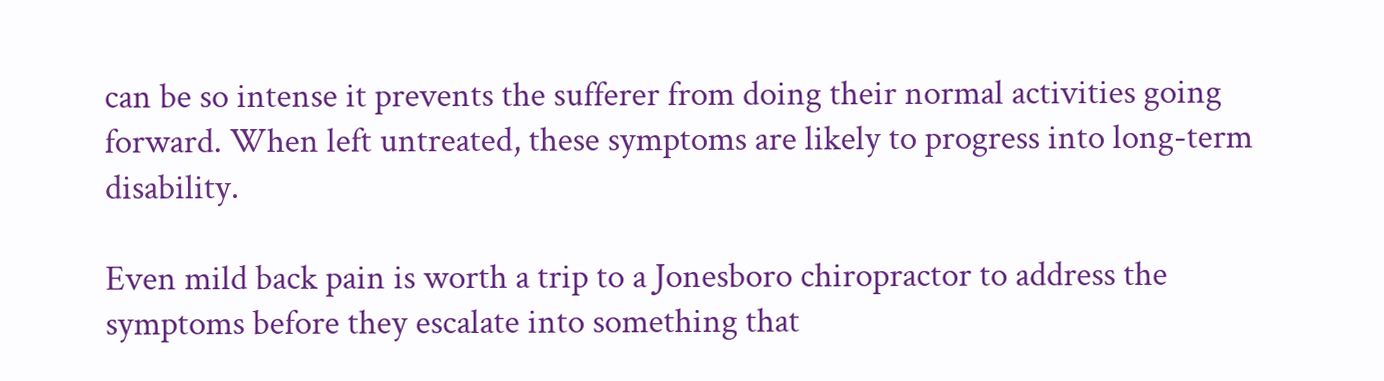can be so intense it prevents the sufferer from doing their normal activities going forward. When left untreated, these symptoms are likely to progress into long-term disability.

Even mild back pain is worth a trip to a Jonesboro chiropractor to address the symptoms before they escalate into something that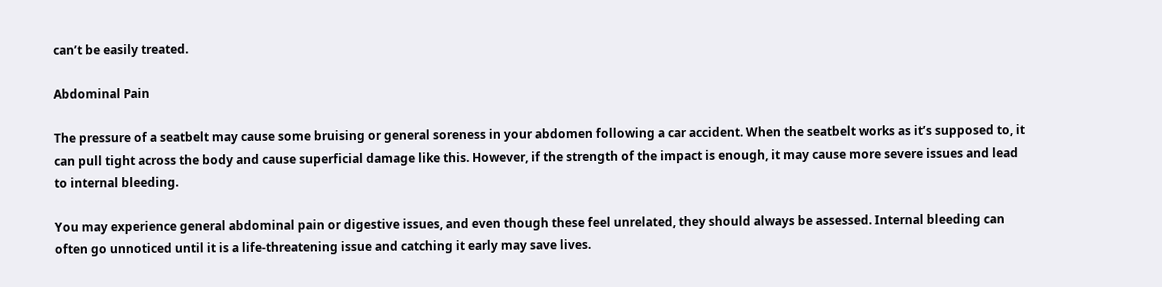can’t be easily treated.

Abdominal Pain

The pressure of a seatbelt may cause some bruising or general soreness in your abdomen following a car accident. When the seatbelt works as it’s supposed to, it can pull tight across the body and cause superficial damage like this. However, if the strength of the impact is enough, it may cause more severe issues and lead to internal bleeding.

You may experience general abdominal pain or digestive issues, and even though these feel unrelated, they should always be assessed. Internal bleeding can often go unnoticed until it is a life-threatening issue and catching it early may save lives.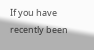If you have recently been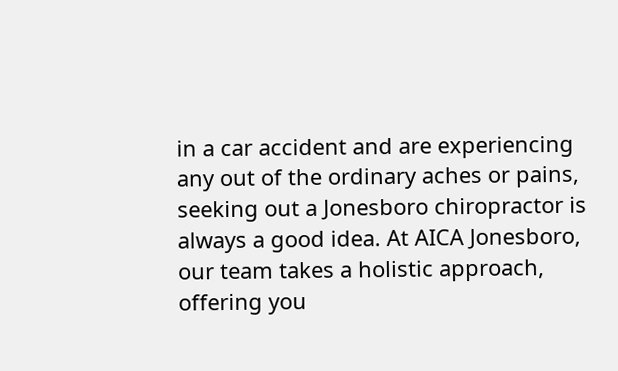in a car accident and are experiencing any out of the ordinary aches or pains, seeking out a Jonesboro chiropractor is always a good idea. At AICA Jonesboro, our team takes a holistic approach, offering you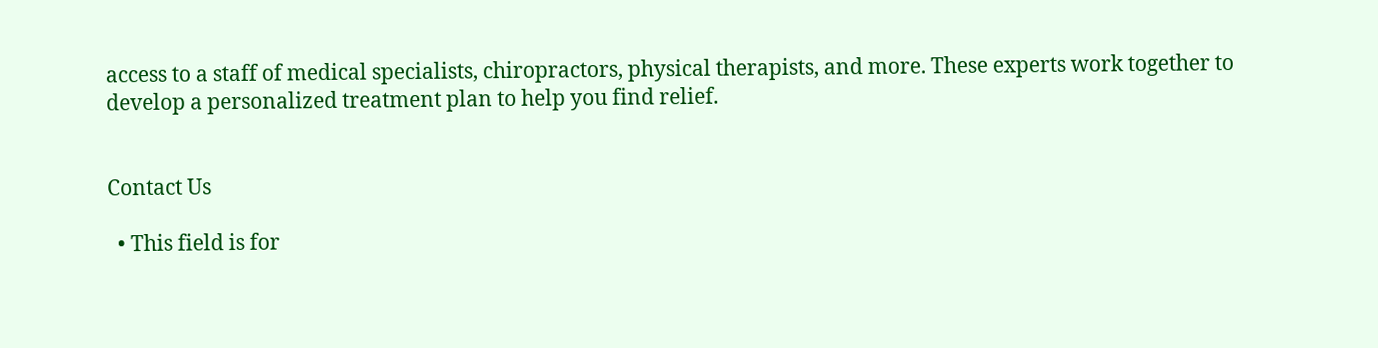access to a staff of medical specialists, chiropractors, physical therapists, and more. These experts work together to develop a personalized treatment plan to help you find relief.


Contact Us

  • This field is for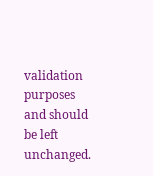validation purposes and should be left unchanged.